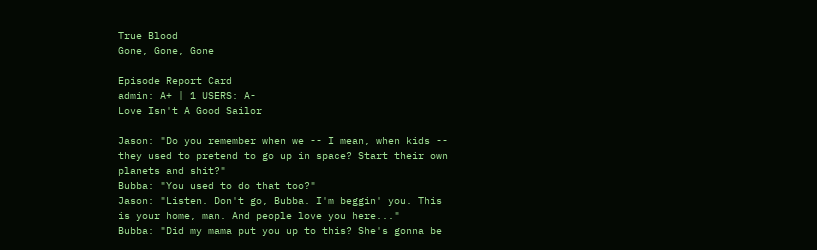True Blood
Gone, Gone, Gone

Episode Report Card
admin: A+ | 1 USERS: A-
Love Isn't A Good Sailor

Jason: "Do you remember when we -- I mean, when kids -- they used to pretend to go up in space? Start their own planets and shit?"
Bubba: "You used to do that too?"
Jason: "Listen. Don't go, Bubba. I'm beggin' you. This is your home, man. And people love you here..."
Bubba: "Did my mama put you up to this? She's gonna be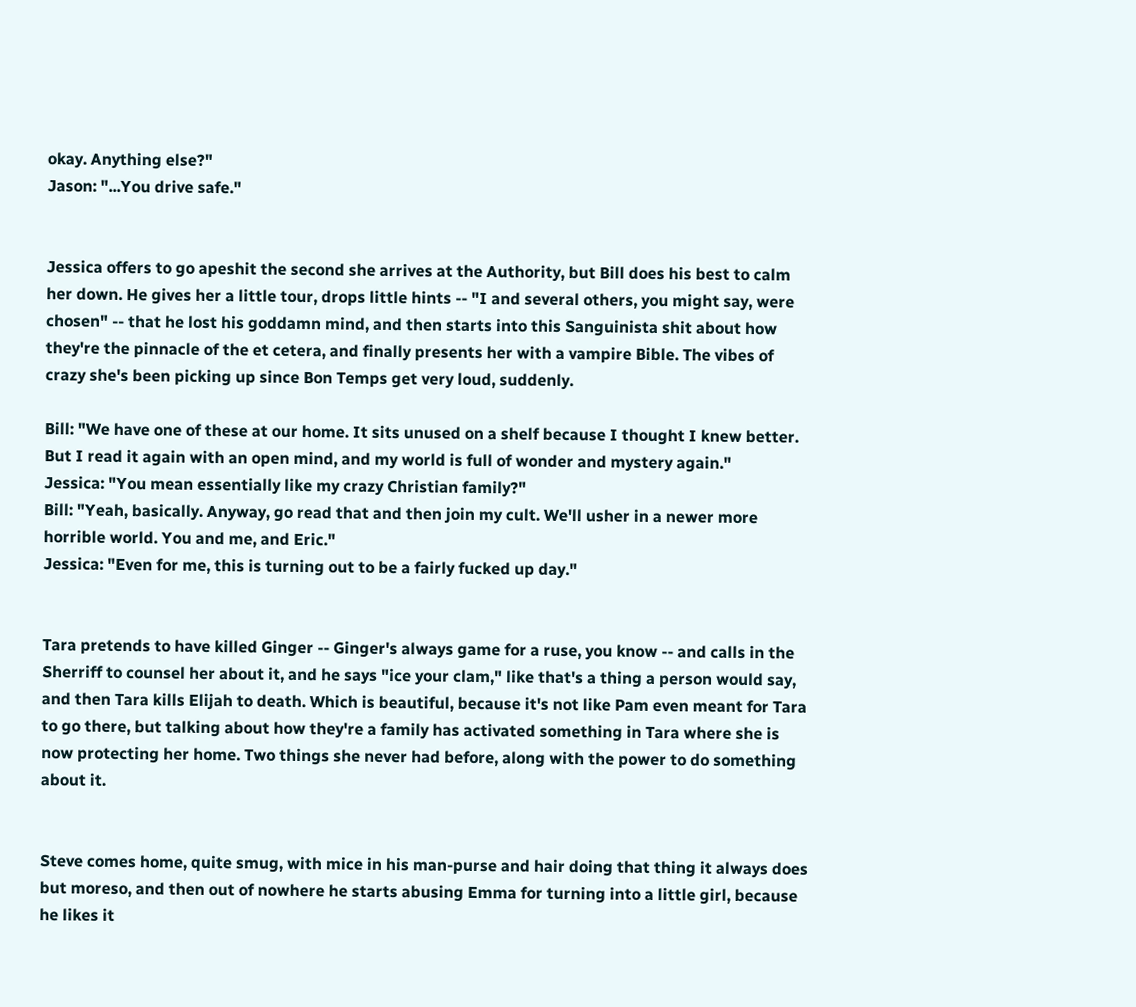okay. Anything else?"
Jason: "...You drive safe."


Jessica offers to go apeshit the second she arrives at the Authority, but Bill does his best to calm her down. He gives her a little tour, drops little hints -- "I and several others, you might say, were chosen" -- that he lost his goddamn mind, and then starts into this Sanguinista shit about how they're the pinnacle of the et cetera, and finally presents her with a vampire Bible. The vibes of crazy she's been picking up since Bon Temps get very loud, suddenly.

Bill: "We have one of these at our home. It sits unused on a shelf because I thought I knew better. But I read it again with an open mind, and my world is full of wonder and mystery again."
Jessica: "You mean essentially like my crazy Christian family?"
Bill: "Yeah, basically. Anyway, go read that and then join my cult. We'll usher in a newer more horrible world. You and me, and Eric."
Jessica: "Even for me, this is turning out to be a fairly fucked up day."


Tara pretends to have killed Ginger -- Ginger's always game for a ruse, you know -- and calls in the Sherriff to counsel her about it, and he says "ice your clam," like that's a thing a person would say, and then Tara kills Elijah to death. Which is beautiful, because it's not like Pam even meant for Tara to go there, but talking about how they're a family has activated something in Tara where she is now protecting her home. Two things she never had before, along with the power to do something about it.


Steve comes home, quite smug, with mice in his man-purse and hair doing that thing it always does but moreso, and then out of nowhere he starts abusing Emma for turning into a little girl, because he likes it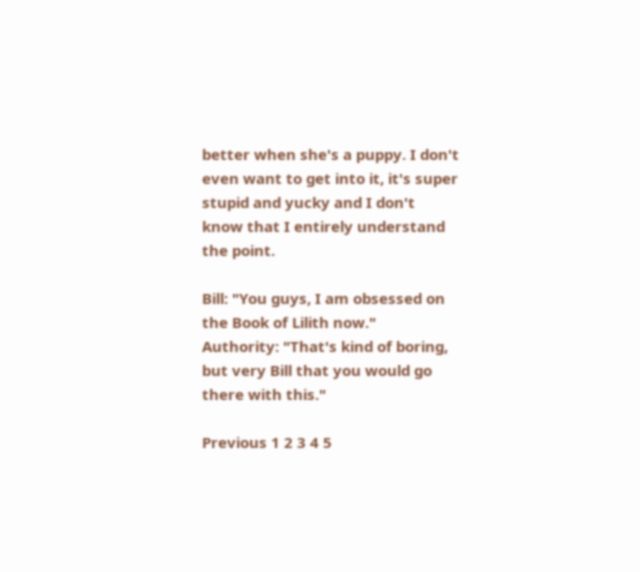better when she's a puppy. I don't even want to get into it, it's super stupid and yucky and I don't know that I entirely understand the point.

Bill: "You guys, I am obsessed on the Book of Lilith now."
Authority: "That's kind of boring, but very Bill that you would go there with this."

Previous 1 2 3 4 5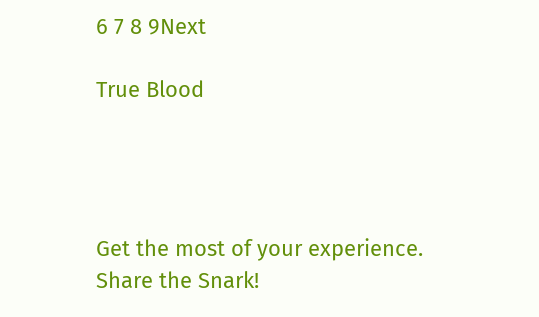6 7 8 9Next

True Blood




Get the most of your experience.
Share the Snark!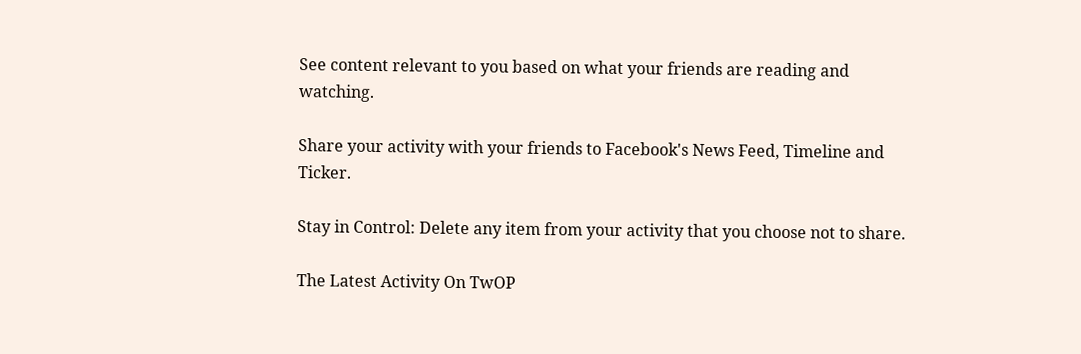See content relevant to you based on what your friends are reading and watching.

Share your activity with your friends to Facebook's News Feed, Timeline and Ticker.

Stay in Control: Delete any item from your activity that you choose not to share.

The Latest Activity On TwOP